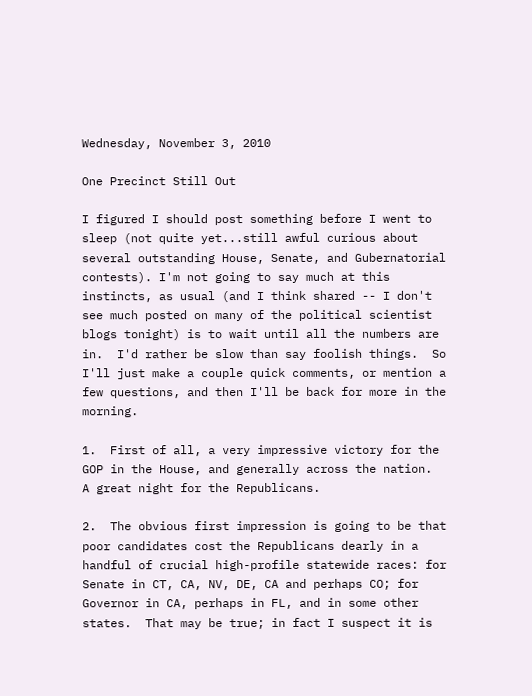Wednesday, November 3, 2010

One Precinct Still Out

I figured I should post something before I went to sleep (not quite yet...still awful curious about several outstanding House, Senate, and Gubernatorial contests). I'm not going to say much at this instincts, as usual (and I think shared -- I don't see much posted on many of the political scientist blogs tonight) is to wait until all the numbers are in.  I'd rather be slow than say foolish things.  So I'll just make a couple quick comments, or mention a few questions, and then I'll be back for more in the morning.

1.  First of all, a very impressive victory for the GOP in the House, and generally across the nation.  A great night for the Republicans.

2.  The obvious first impression is going to be that poor candidates cost the Republicans dearly in a handful of crucial high-profile statewide races: for Senate in CT, CA, NV, DE, CA and perhaps CO; for Governor in CA, perhaps in FL, and in some other states.  That may be true; in fact I suspect it is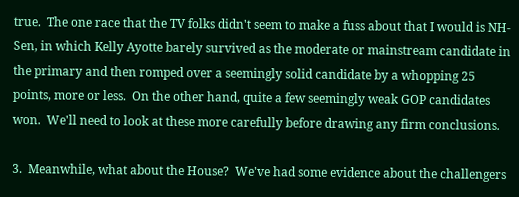true.  The one race that the TV folks didn't seem to make a fuss about that I would is NH-Sen, in which Kelly Ayotte barely survived as the moderate or mainstream candidate in the primary and then romped over a seemingly solid candidate by a whopping 25 points, more or less.  On the other hand, quite a few seemingly weak GOP candidates won.  We'll need to look at these more carefully before drawing any firm conclusions.

3.  Meanwhile, what about the House?  We've had some evidence about the challengers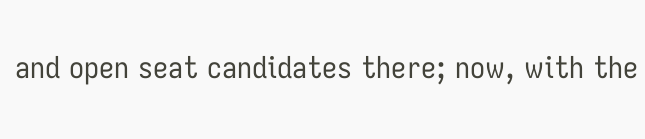and open seat candidates there; now, with the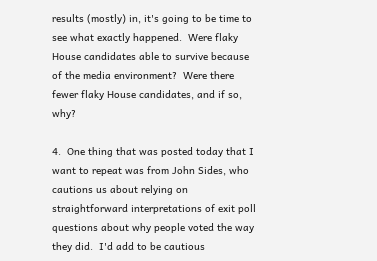results (mostly) in, it's going to be time to see what exactly happened.  Were flaky House candidates able to survive because of the media environment?  Were there fewer flaky House candidates, and if so, why?

4.  One thing that was posted today that I want to repeat was from John Sides, who cautions us about relying on straightforward interpretations of exit poll questions about why people voted the way they did.  I'd add to be cautious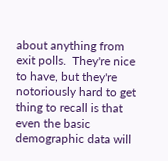about anything from exit polls.  They're nice to have, but they're notoriously hard to get thing to recall is that even the basic demographic data will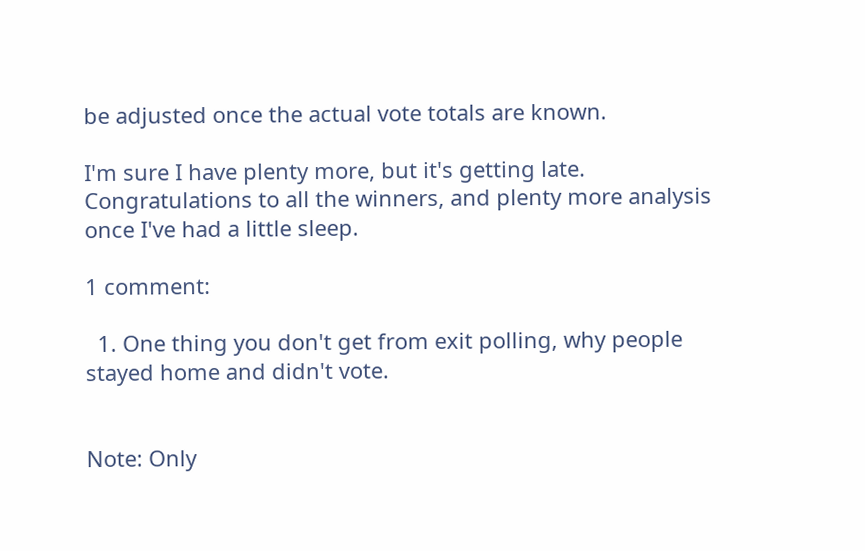be adjusted once the actual vote totals are known.

I'm sure I have plenty more, but it's getting late.  Congratulations to all the winners, and plenty more analysis once I've had a little sleep.

1 comment:

  1. One thing you don't get from exit polling, why people stayed home and didn't vote.


Note: Only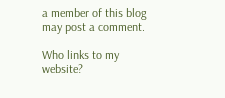a member of this blog may post a comment.

Who links to my website?